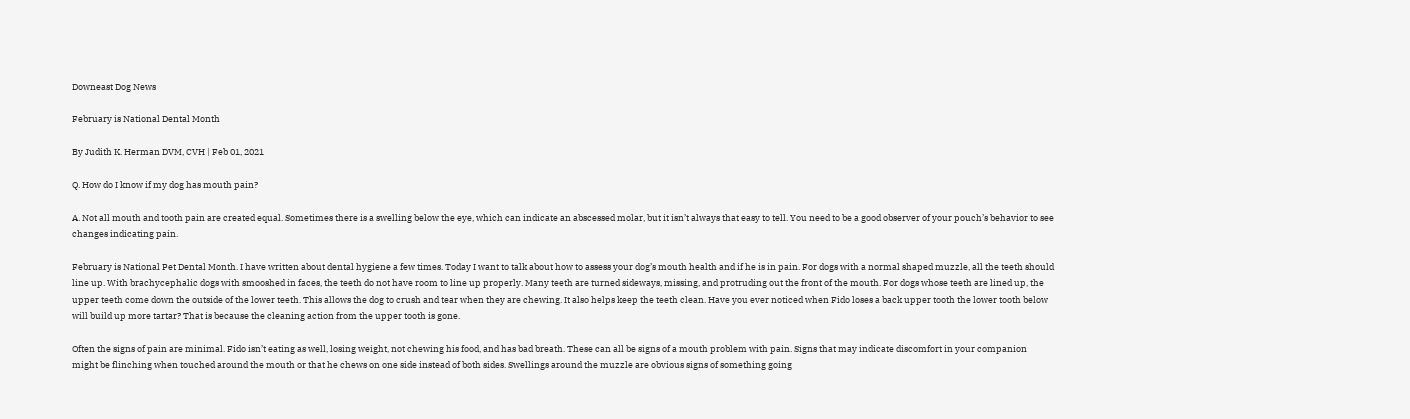Downeast Dog News

February is National Dental Month

By Judith K. Herman DVM, CVH | Feb 01, 2021

Q. How do I know if my dog has mouth pain?

A. Not all mouth and tooth pain are created equal. Sometimes there is a swelling below the eye, which can indicate an abscessed molar, but it isn’t always that easy to tell. You need to be a good observer of your pouch’s behavior to see changes indicating pain.

February is National Pet Dental Month. I have written about dental hygiene a few times. Today I want to talk about how to assess your dog’s mouth health and if he is in pain. For dogs with a normal shaped muzzle, all the teeth should line up. With brachycephalic dogs with smooshed in faces, the teeth do not have room to line up properly. Many teeth are turned sideways, missing, and protruding out the front of the mouth. For dogs whose teeth are lined up, the upper teeth come down the outside of the lower teeth. This allows the dog to crush and tear when they are chewing. It also helps keep the teeth clean. Have you ever noticed when Fido loses a back upper tooth the lower tooth below will build up more tartar? That is because the cleaning action from the upper tooth is gone.

Often the signs of pain are minimal. Fido isn’t eating as well, losing weight, not chewing his food, and has bad breath. These can all be signs of a mouth problem with pain. Signs that may indicate discomfort in your companion might be flinching when touched around the mouth or that he chews on one side instead of both sides. Swellings around the muzzle are obvious signs of something going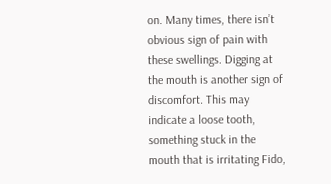on. Many times, there isn’t obvious sign of pain with these swellings. Digging at the mouth is another sign of discomfort. This may indicate a loose tooth, something stuck in the mouth that is irritating Fido,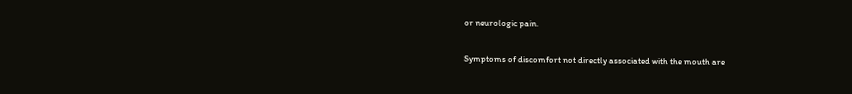or neurologic pain.

Symptoms of discomfort not directly associated with the mouth are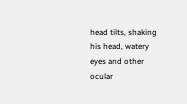head tilts, shaking his head, watery eyes and other ocular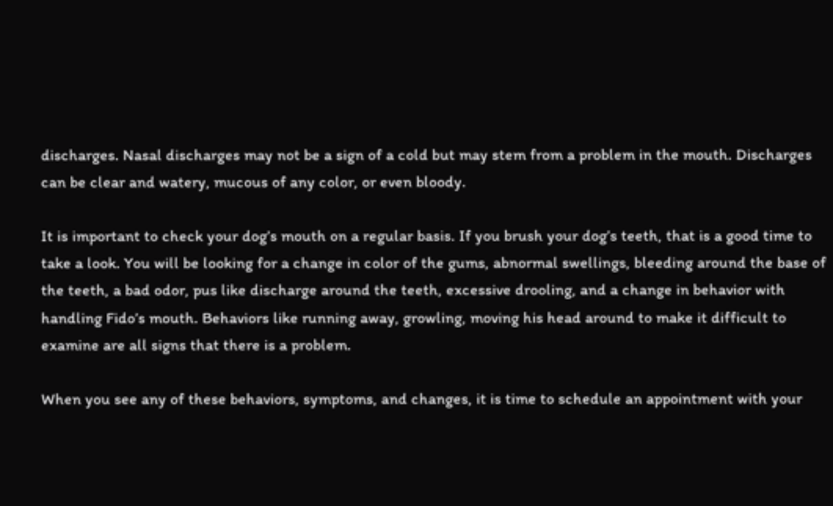discharges. Nasal discharges may not be a sign of a cold but may stem from a problem in the mouth. Discharges can be clear and watery, mucous of any color, or even bloody.

It is important to check your dog’s mouth on a regular basis. If you brush your dog’s teeth, that is a good time to take a look. You will be looking for a change in color of the gums, abnormal swellings, bleeding around the base of the teeth, a bad odor, pus like discharge around the teeth, excessive drooling, and a change in behavior with handling Fido’s mouth. Behaviors like running away, growling, moving his head around to make it difficult to examine are all signs that there is a problem.

When you see any of these behaviors, symptoms, and changes, it is time to schedule an appointment with your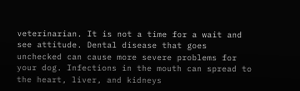veterinarian. It is not a time for a wait and see attitude. Dental disease that goes unchecked can cause more severe problems for your dog. Infections in the mouth can spread to the heart, liver, and kidneys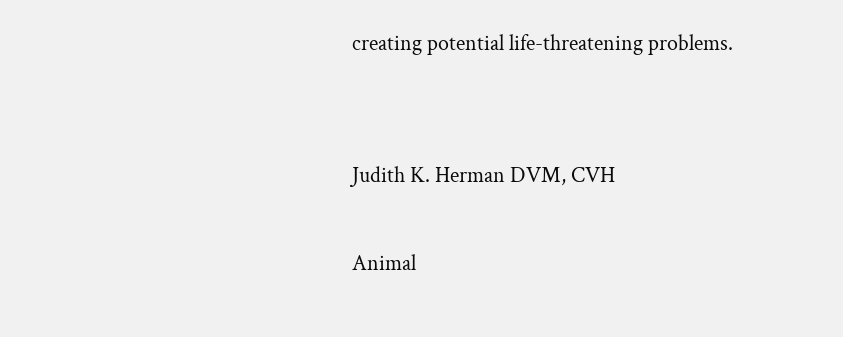creating potential life-threatening problems.


Judith K. Herman DVM, CVH

Animal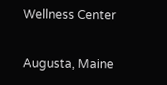Wellness Center

Augusta, Maine